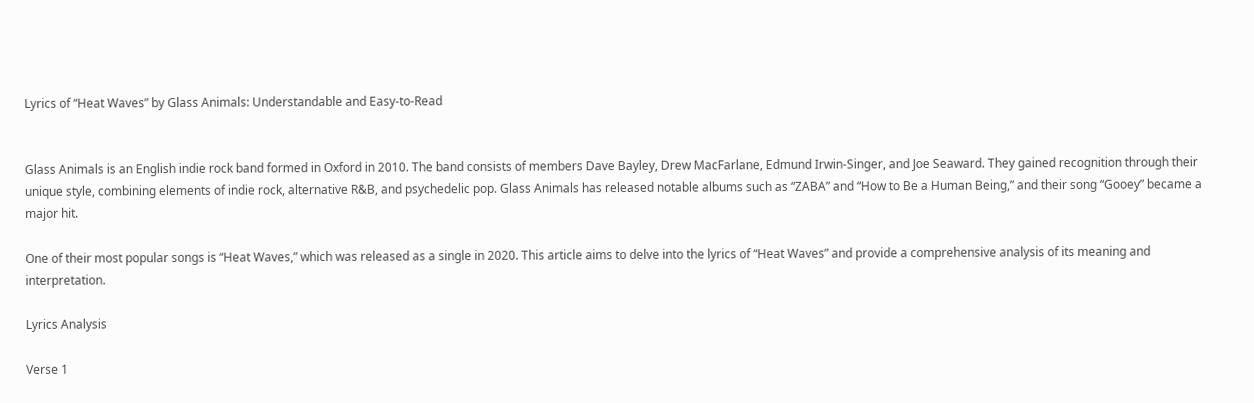Lyrics of “Heat Waves” by Glass Animals: Understandable and Easy-to-Read


Glass Animals is an English indie rock band formed in Oxford in 2010. The band consists of members Dave Bayley, Drew MacFarlane, Edmund Irwin-Singer, and Joe Seaward. They gained recognition through their unique style, combining elements of indie rock, alternative R&B, and psychedelic pop. Glass Animals has released notable albums such as “ZABA” and “How to Be a Human Being,” and their song “Gooey” became a major hit.

One of their most popular songs is “Heat Waves,” which was released as a single in 2020. This article aims to delve into the lyrics of “Heat Waves” and provide a comprehensive analysis of its meaning and interpretation.

Lyrics Analysis

Verse 1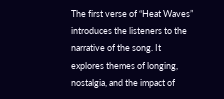The first verse of “Heat Waves” introduces the listeners to the narrative of the song. It explores themes of longing, nostalgia, and the impact of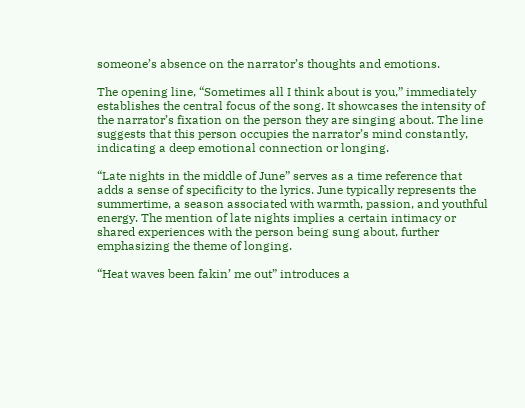someone’s absence on the narrator’s thoughts and emotions.

The opening line, “Sometimes all I think about is you,” immediately establishes the central focus of the song. It showcases the intensity of the narrator’s fixation on the person they are singing about. The line suggests that this person occupies the narrator’s mind constantly, indicating a deep emotional connection or longing.

“Late nights in the middle of June” serves as a time reference that adds a sense of specificity to the lyrics. June typically represents the summertime, a season associated with warmth, passion, and youthful energy. The mention of late nights implies a certain intimacy or shared experiences with the person being sung about, further emphasizing the theme of longing.

“Heat waves been fakin’ me out” introduces a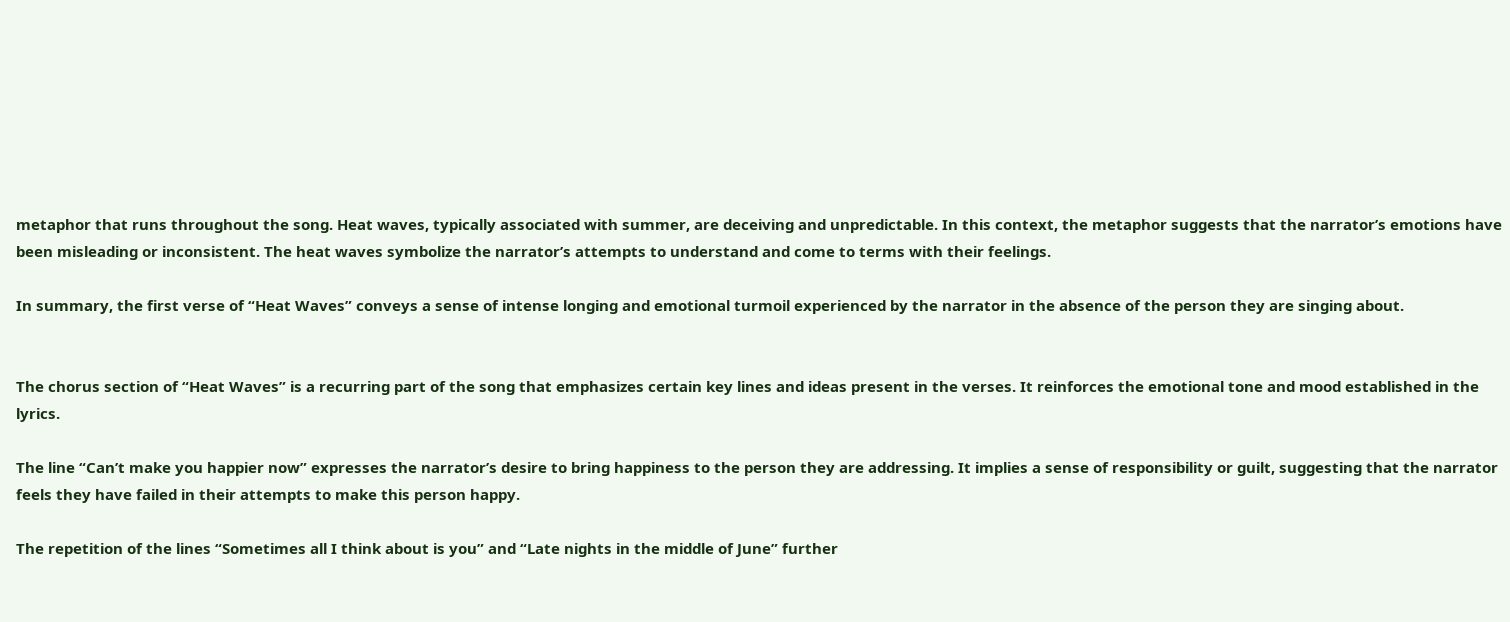metaphor that runs throughout the song. Heat waves, typically associated with summer, are deceiving and unpredictable. In this context, the metaphor suggests that the narrator’s emotions have been misleading or inconsistent. The heat waves symbolize the narrator’s attempts to understand and come to terms with their feelings.

In summary, the first verse of “Heat Waves” conveys a sense of intense longing and emotional turmoil experienced by the narrator in the absence of the person they are singing about.


The chorus section of “Heat Waves” is a recurring part of the song that emphasizes certain key lines and ideas present in the verses. It reinforces the emotional tone and mood established in the lyrics.

The line “Can’t make you happier now” expresses the narrator’s desire to bring happiness to the person they are addressing. It implies a sense of responsibility or guilt, suggesting that the narrator feels they have failed in their attempts to make this person happy.

The repetition of the lines “Sometimes all I think about is you” and “Late nights in the middle of June” further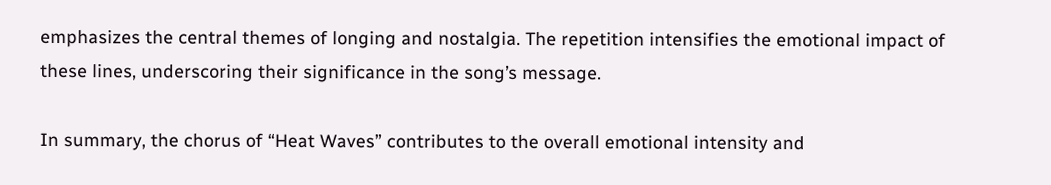emphasizes the central themes of longing and nostalgia. The repetition intensifies the emotional impact of these lines, underscoring their significance in the song’s message.

In summary, the chorus of “Heat Waves” contributes to the overall emotional intensity and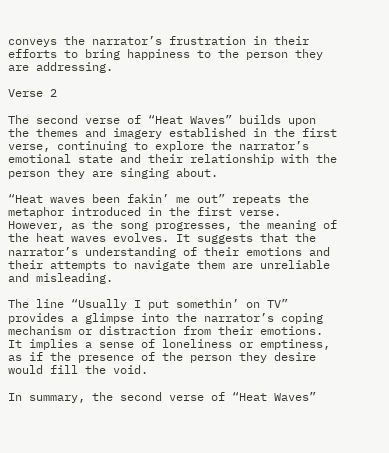conveys the narrator’s frustration in their efforts to bring happiness to the person they are addressing.

Verse 2

The second verse of “Heat Waves” builds upon the themes and imagery established in the first verse, continuing to explore the narrator’s emotional state and their relationship with the person they are singing about.

“Heat waves been fakin’ me out” repeats the metaphor introduced in the first verse. However, as the song progresses, the meaning of the heat waves evolves. It suggests that the narrator’s understanding of their emotions and their attempts to navigate them are unreliable and misleading.

The line “Usually I put somethin’ on TV” provides a glimpse into the narrator’s coping mechanism or distraction from their emotions. It implies a sense of loneliness or emptiness, as if the presence of the person they desire would fill the void.

In summary, the second verse of “Heat Waves”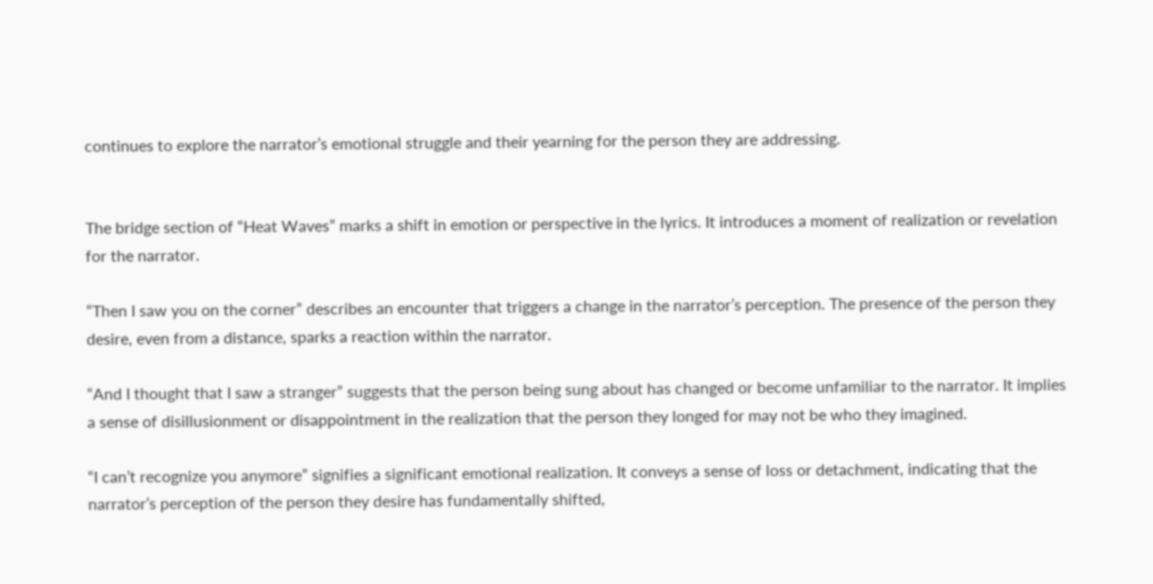continues to explore the narrator’s emotional struggle and their yearning for the person they are addressing.


The bridge section of “Heat Waves” marks a shift in emotion or perspective in the lyrics. It introduces a moment of realization or revelation for the narrator.

“Then I saw you on the corner” describes an encounter that triggers a change in the narrator’s perception. The presence of the person they desire, even from a distance, sparks a reaction within the narrator.

“And I thought that I saw a stranger” suggests that the person being sung about has changed or become unfamiliar to the narrator. It implies a sense of disillusionment or disappointment in the realization that the person they longed for may not be who they imagined.

“I can’t recognize you anymore” signifies a significant emotional realization. It conveys a sense of loss or detachment, indicating that the narrator’s perception of the person they desire has fundamentally shifted,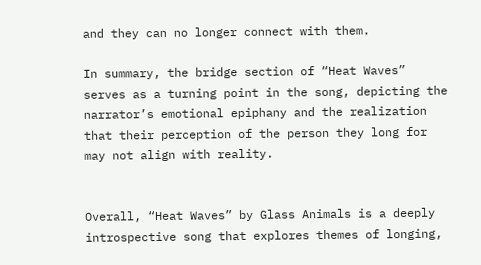and they can no longer connect with them.

In summary, the bridge section of “Heat Waves” serves as a turning point in the song, depicting the narrator’s emotional epiphany and the realization that their perception of the person they long for may not align with reality.


Overall, “Heat Waves” by Glass Animals is a deeply introspective song that explores themes of longing,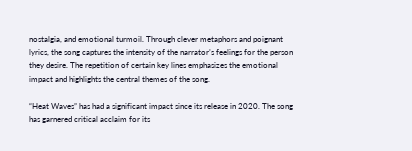nostalgia, and emotional turmoil. Through clever metaphors and poignant lyrics, the song captures the intensity of the narrator’s feelings for the person they desire. The repetition of certain key lines emphasizes the emotional impact and highlights the central themes of the song.

“Heat Waves” has had a significant impact since its release in 2020. The song has garnered critical acclaim for its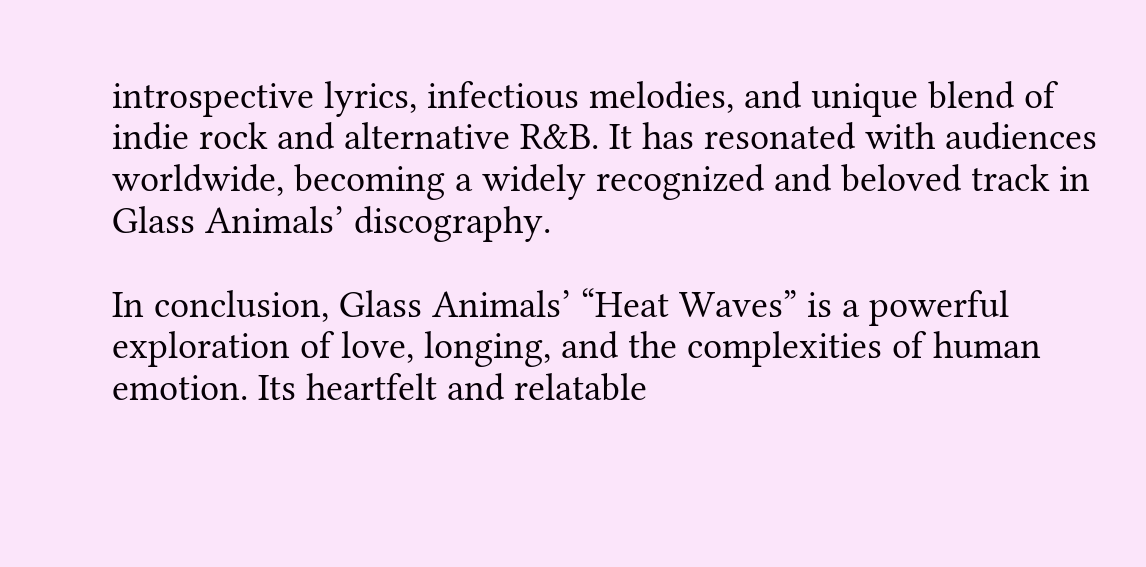introspective lyrics, infectious melodies, and unique blend of indie rock and alternative R&B. It has resonated with audiences worldwide, becoming a widely recognized and beloved track in Glass Animals’ discography.

In conclusion, Glass Animals’ “Heat Waves” is a powerful exploration of love, longing, and the complexities of human emotion. Its heartfelt and relatable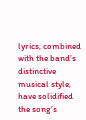lyrics, combined with the band’s distinctive musical style, have solidified the song’s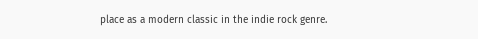place as a modern classic in the indie rock genre.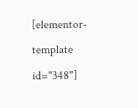[elementor-template id="348"]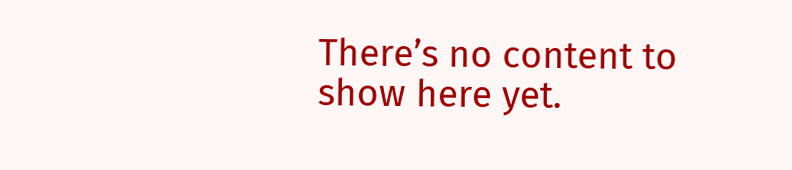There’s no content to show here yet.